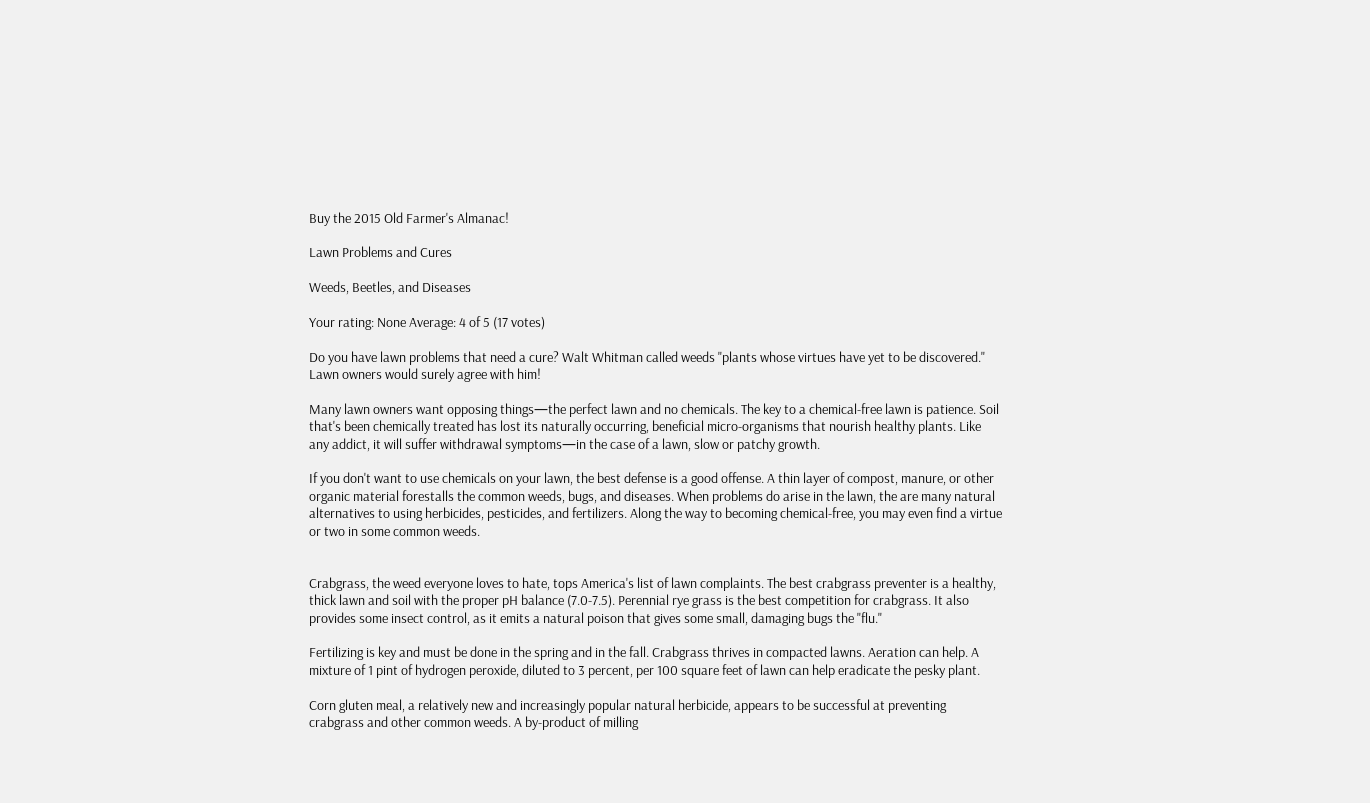Buy the 2015 Old Farmer's Almanac!

Lawn Problems and Cures

Weeds, Beetles, and Diseases

Your rating: None Average: 4 of 5 (17 votes)

Do you have lawn problems that need a cure? Walt Whitman called weeds "plants whose virtues have yet to be discovered." Lawn owners would surely agree with him!

Many lawn owners want opposing things—the perfect lawn and no chemicals. The key to a chemical-free lawn is patience. Soil that's been chemically treated has lost its naturally occurring, beneficial micro-organisms that nourish healthy plants. Like any addict, it will suffer withdrawal symptoms—in the case of a lawn, slow or patchy growth.

If you don't want to use chemicals on your lawn, the best defense is a good offense. A thin layer of compost, manure, or other organic material forestalls the common weeds, bugs, and diseases. When problems do arise in the lawn, the are many natural alternatives to using herbicides, pesticides, and fertilizers. Along the way to becoming chemical-free, you may even find a virtue or two in some common weeds.


Crabgrass, the weed everyone loves to hate, tops America's list of lawn complaints. The best crabgrass preventer is a healthy, thick lawn and soil with the proper pH balance (7.0-7.5). Perennial rye grass is the best competition for crabgrass. It also provides some insect control, as it emits a natural poison that gives some small, damaging bugs the "flu."

Fertilizing is key and must be done in the spring and in the fall. Crabgrass thrives in compacted lawns. Aeration can help. A mixture of 1 pint of hydrogen peroxide, diluted to 3 percent, per 100 square feet of lawn can help eradicate the pesky plant.

Corn gluten meal, a relatively new and increasingly popular natural herbicide, appears to be successful at preventing crabgrass and other common weeds. A by-product of milling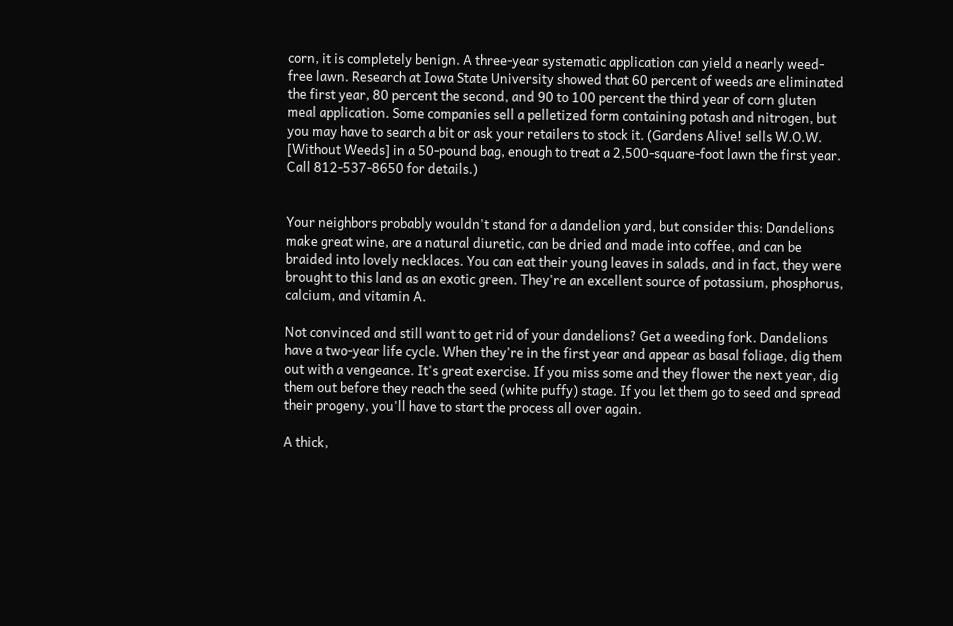corn, it is completely benign. A three-year systematic application can yield a nearly weed-free lawn. Research at Iowa State University showed that 60 percent of weeds are eliminated the first year, 80 percent the second, and 90 to 100 percent the third year of corn gluten meal application. Some companies sell a pelletized form containing potash and nitrogen, but you may have to search a bit or ask your retailers to stock it. (Gardens Alive! sells W.O.W. [Without Weeds] in a 50-pound bag, enough to treat a 2,500-square-foot lawn the first year. Call 812-537-8650 for details.)


Your neighbors probably wouldn't stand for a dandelion yard, but consider this: Dandelions make great wine, are a natural diuretic, can be dried and made into coffee, and can be braided into lovely necklaces. You can eat their young leaves in salads, and in fact, they were brought to this land as an exotic green. They're an excellent source of potassium, phosphorus, calcium, and vitamin A.

Not convinced and still want to get rid of your dandelions? Get a weeding fork. Dandelions have a two-year life cycle. When they're in the first year and appear as basal foliage, dig them out with a vengeance. It's great exercise. If you miss some and they flower the next year, dig them out before they reach the seed (white puffy) stage. If you let them go to seed and spread their progeny, you'll have to start the process all over again.

A thick,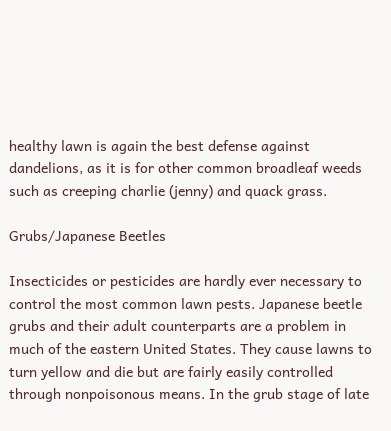healthy lawn is again the best defense against dandelions, as it is for other common broadleaf weeds such as creeping charlie (jenny) and quack grass.

Grubs/Japanese Beetles

Insecticides or pesticides are hardly ever necessary to control the most common lawn pests. Japanese beetle grubs and their adult counterparts are a problem in much of the eastern United States. They cause lawns to turn yellow and die but are fairly easily controlled through nonpoisonous means. In the grub stage of late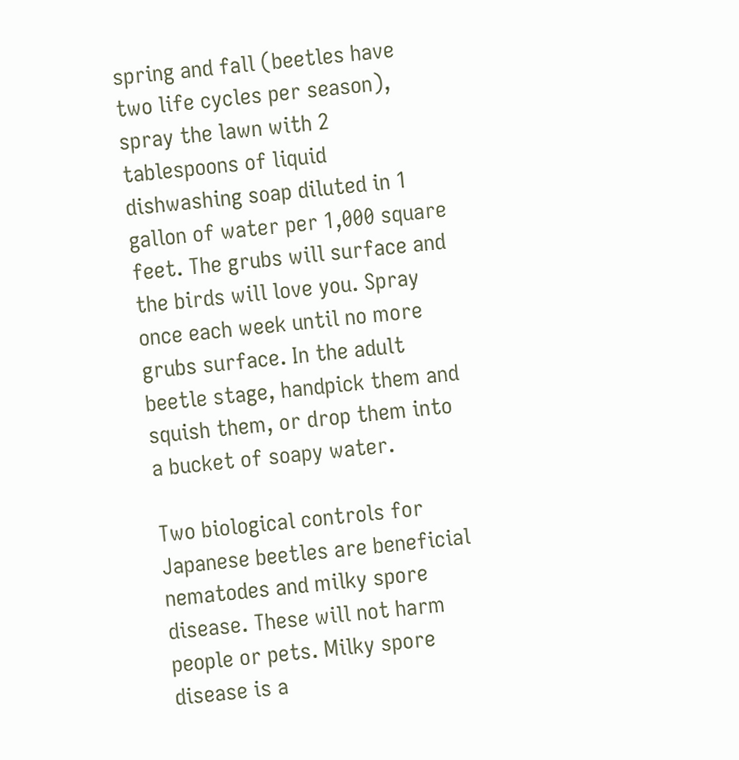spring and fall (beetles have two life cycles per season), spray the lawn with 2 tablespoons of liquid dishwashing soap diluted in 1 gallon of water per 1,000 square feet. The grubs will surface and the birds will love you. Spray once each week until no more grubs surface. In the adult beetle stage, handpick them and squish them, or drop them into a bucket of soapy water.

Two biological controls for Japanese beetles are beneficial nematodes and milky spore disease. These will not harm people or pets. Milky spore disease is a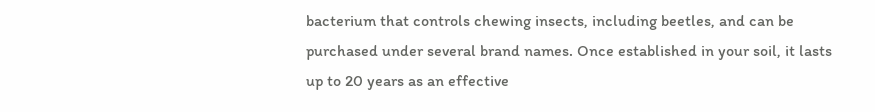bacterium that controls chewing insects, including beetles, and can be purchased under several brand names. Once established in your soil, it lasts up to 20 years as an effective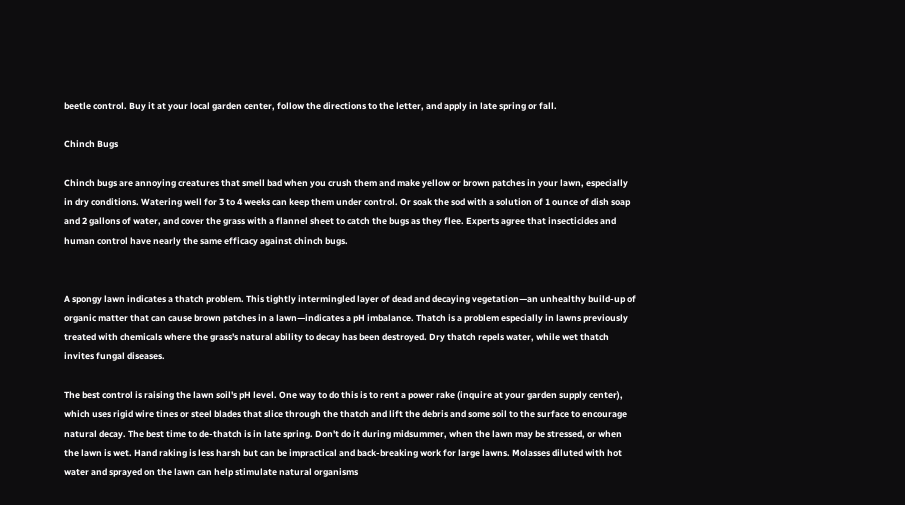beetle control. Buy it at your local garden center, follow the directions to the letter, and apply in late spring or fall.

Chinch Bugs

Chinch bugs are annoying creatures that smell bad when you crush them and make yellow or brown patches in your lawn, especially in dry conditions. Watering well for 3 to 4 weeks can keep them under control. Or soak the sod with a solution of 1 ounce of dish soap and 2 gallons of water, and cover the grass with a flannel sheet to catch the bugs as they flee. Experts agree that insecticides and human control have nearly the same efficacy against chinch bugs.


A spongy lawn indicates a thatch problem. This tightly intermingled layer of dead and decaying vegetation—an unhealthy build-up of organic matter that can cause brown patches in a lawn—indicates a pH imbalance. Thatch is a problem especially in lawns previously treated with chemicals where the grass's natural ability to decay has been destroyed. Dry thatch repels water, while wet thatch invites fungal diseases.

The best control is raising the lawn soil's pH level. One way to do this is to rent a power rake (inquire at your garden supply center), which uses rigid wire tines or steel blades that slice through the thatch and lift the debris and some soil to the surface to encourage natural decay. The best time to de-thatch is in late spring. Don't do it during midsummer, when the lawn may be stressed, or when the lawn is wet. Hand raking is less harsh but can be impractical and back-breaking work for large lawns. Molasses diluted with hot water and sprayed on the lawn can help stimulate natural organisms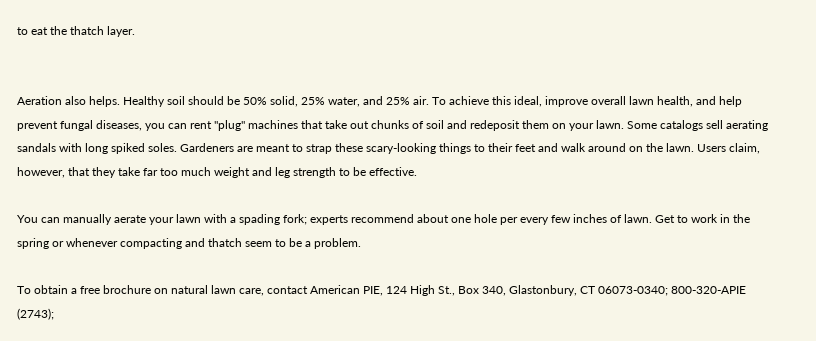to eat the thatch layer.


Aeration also helps. Healthy soil should be 50% solid, 25% water, and 25% air. To achieve this ideal, improve overall lawn health, and help prevent fungal diseases, you can rent "plug" machines that take out chunks of soil and redeposit them on your lawn. Some catalogs sell aerating sandals with long spiked soles. Gardeners are meant to strap these scary-looking things to their feet and walk around on the lawn. Users claim, however, that they take far too much weight and leg strength to be effective.

You can manually aerate your lawn with a spading fork; experts recommend about one hole per every few inches of lawn. Get to work in the spring or whenever compacting and thatch seem to be a problem.

To obtain a free brochure on natural lawn care, contact American PIE, 124 High St., Box 340, Glastonbury, CT 06073-0340; 800-320-APIE (2743);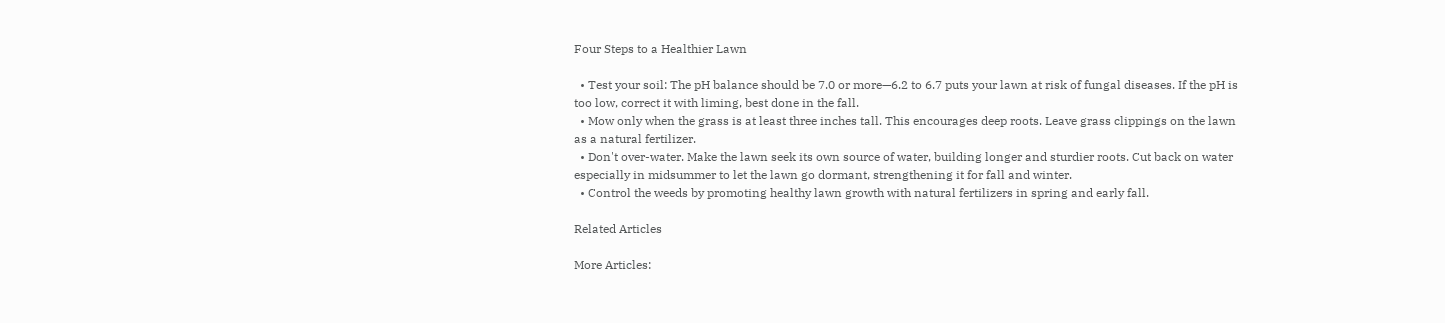Four Steps to a Healthier Lawn

  • Test your soil: The pH balance should be 7.0 or more—6.2 to 6.7 puts your lawn at risk of fungal diseases. If the pH is too low, correct it with liming, best done in the fall.
  • Mow only when the grass is at least three inches tall. This encourages deep roots. Leave grass clippings on the lawn as a natural fertilizer.
  • Don't over-water. Make the lawn seek its own source of water, building longer and sturdier roots. Cut back on water especially in midsummer to let the lawn go dormant, strengthening it for fall and winter.
  • Control the weeds by promoting healthy lawn growth with natural fertilizers in spring and early fall.

Related Articles

More Articles: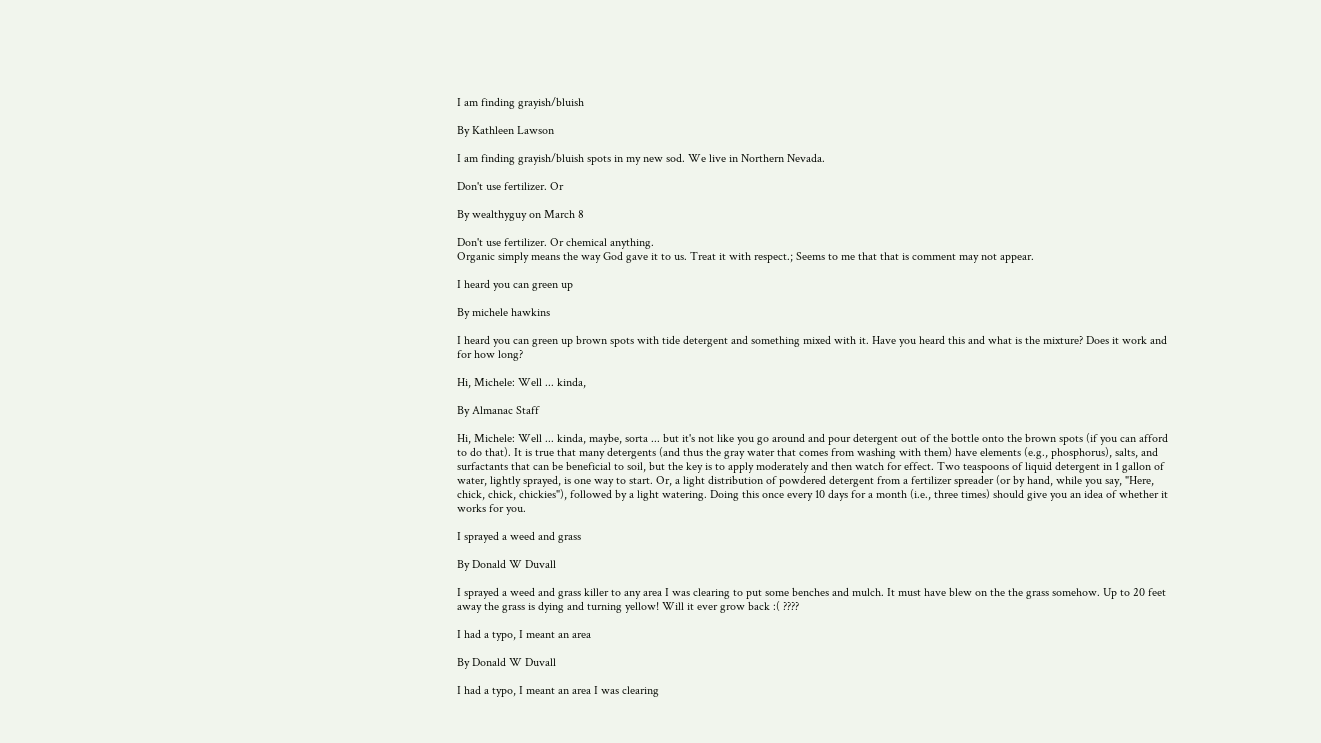I am finding grayish/bluish

By Kathleen Lawson

I am finding grayish/bluish spots in my new sod. We live in Northern Nevada.

Don't use fertilizer. Or

By wealthyguy on March 8

Don't use fertilizer. Or chemical anything.
Organic simply means the way God gave it to us. Treat it with respect.; Seems to me that that is comment may not appear.

I heard you can green up

By michele hawkins

I heard you can green up brown spots with tide detergent and something mixed with it. Have you heard this and what is the mixture? Does it work and for how long?

Hi, Michele: Well ... kinda,

By Almanac Staff

Hi, Michele: Well ... kinda, maybe, sorta ... but it's not like you go around and pour detergent out of the bottle onto the brown spots (if you can afford to do that). It is true that many detergents (and thus the gray water that comes from washing with them) have elements (e.g., phosphorus), salts, and surfactants that can be beneficial to soil, but the key is to apply moderately and then watch for effect. Two teaspoons of liquid detergent in 1 gallon of water, lightly sprayed, is one way to start. Or, a light distribution of powdered detergent from a fertilizer spreader (or by hand, while you say, "Here, chick, chick, chickies"), followed by a light watering. Doing this once every 10 days for a month (i.e., three times) should give you an idea of whether it works for you.

I sprayed a weed and grass

By Donald W Duvall

I sprayed a weed and grass killer to any area I was clearing to put some benches and mulch. It must have blew on the the grass somehow. Up to 20 feet away the grass is dying and turning yellow! Will it ever grow back :( ????

I had a typo, I meant an area

By Donald W Duvall

I had a typo, I meant an area I was clearing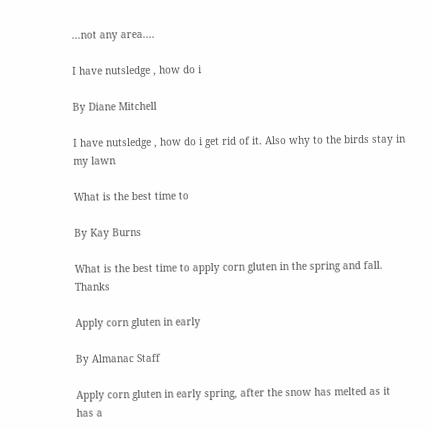...not any area....

I have nutsledge , how do i

By Diane Mitchell

I have nutsledge , how do i get rid of it. Also why to the birds stay in my lawn

What is the best time to

By Kay Burns

What is the best time to apply corn gluten in the spring and fall. Thanks

Apply corn gluten in early

By Almanac Staff

Apply corn gluten in early spring, after the snow has melted as it has a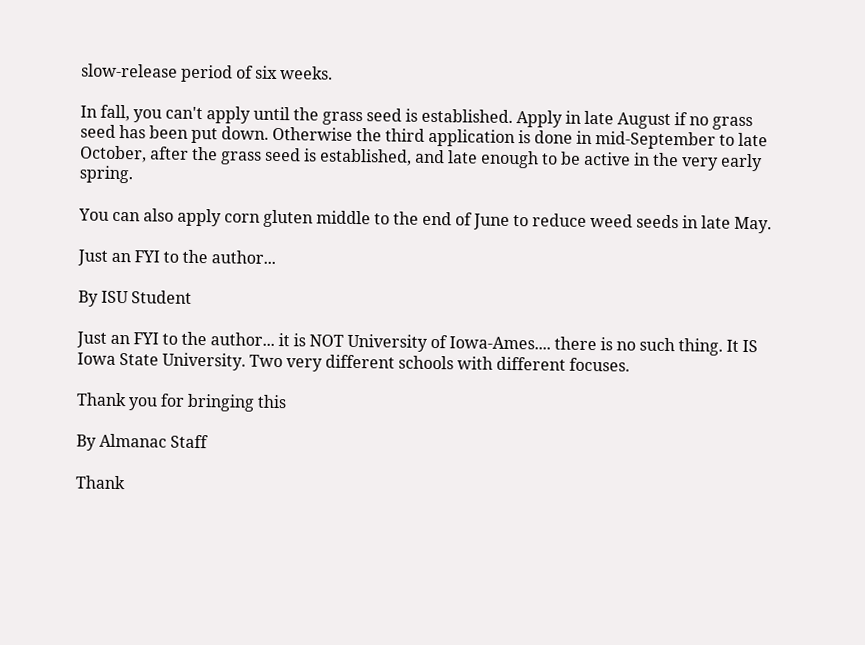slow-release period of six weeks.

In fall, you can't apply until the grass seed is established. Apply in late August if no grass seed has been put down. Otherwise the third application is done in mid-September to late October, after the grass seed is established, and late enough to be active in the very early spring.

You can also apply corn gluten middle to the end of June to reduce weed seeds in late May.

Just an FYI to the author...

By ISU Student

Just an FYI to the author... it is NOT University of Iowa-Ames.... there is no such thing. It IS Iowa State University. Two very different schools with different focuses.

Thank you for bringing this

By Almanac Staff

Thank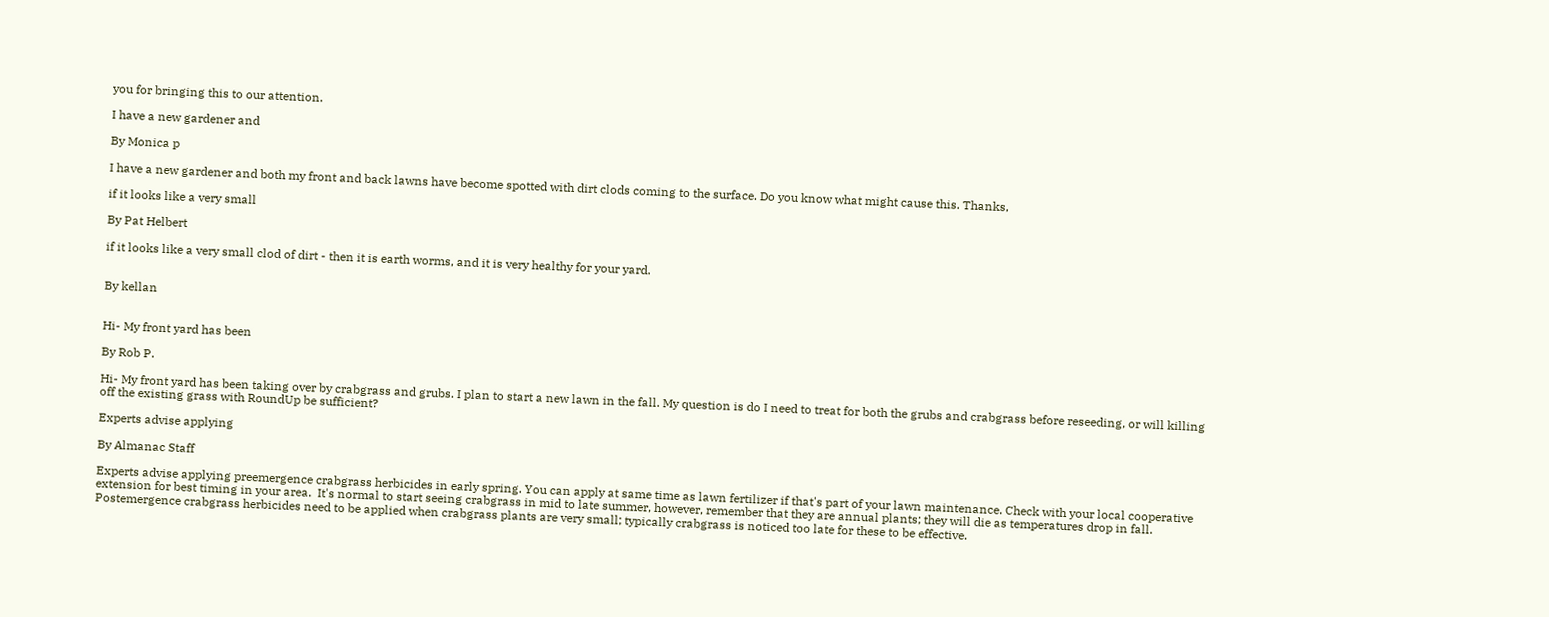you for bringing this to our attention.

I have a new gardener and

By Monica p

I have a new gardener and both my front and back lawns have become spotted with dirt clods coming to the surface. Do you know what might cause this. Thanks,

if it looks like a very small

By Pat Helbert

if it looks like a very small clod of dirt - then it is earth worms, and it is very healthy for your yard.


By kellan


Hi- My front yard has been

By Rob P.

Hi- My front yard has been taking over by crabgrass and grubs. I plan to start a new lawn in the fall. My question is do I need to treat for both the grubs and crabgrass before reseeding, or will killing off the existing grass with RoundUp be sufficient?

Experts advise applying

By Almanac Staff

Experts advise applying preemergence crabgrass herbicides in early spring. You can apply at same time as lawn fertilizer if that's part of your lawn maintenance. Check with your local cooperative extension for best timing in your area.  It's normal to start seeing crabgrass in mid to late summer, however, remember that they are annual plants; they will die as temperatures drop in fall. Postemergence crabgrass herbicides need to be applied when crabgrass plants are very small; typically crabgrass is noticed too late for these to be effective.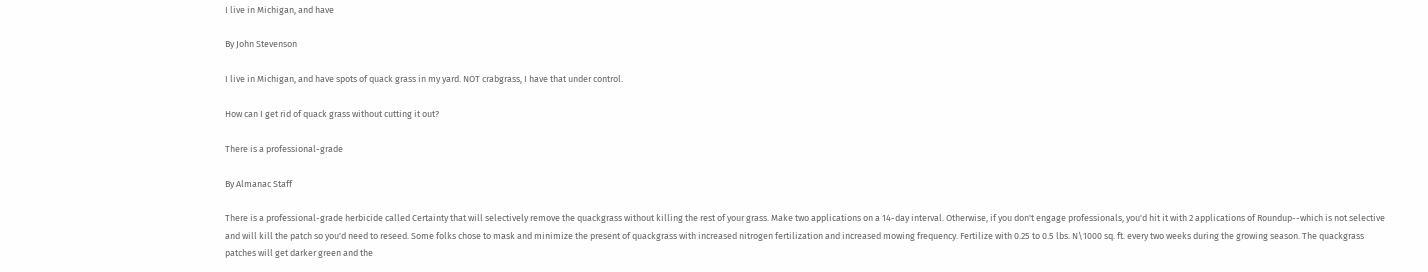I live in Michigan, and have

By John Stevenson

I live in Michigan, and have spots of quack grass in my yard. NOT crabgrass, I have that under control.

How can I get rid of quack grass without cutting it out?

There is a professional-grade

By Almanac Staff

There is a professional-grade herbicide called Certainty that will selectively remove the quackgrass without killing the rest of your grass. Make two applications on a 14-day interval. Otherwise, if you don't engage professionals, you'd hit it with 2 applications of Roundup--which is not selective and will kill the patch so you'd need to reseed. Some folks chose to mask and minimize the present of quackgrass with increased nitrogen fertilization and increased mowing frequency. Fertilize with 0.25 to 0.5 lbs. N\1000 sq. ft. every two weeks during the growing season. The quackgrass patches will get darker green and the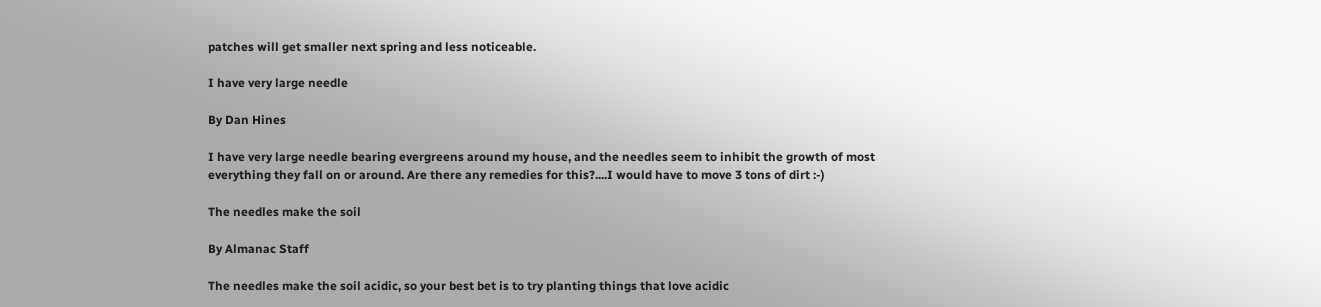patches will get smaller next spring and less noticeable.

I have very large needle

By Dan Hines

I have very large needle bearing evergreens around my house, and the needles seem to inhibit the growth of most everything they fall on or around. Are there any remedies for this?....I would have to move 3 tons of dirt :-)

The needles make the soil

By Almanac Staff

The needles make the soil acidic, so your best bet is to try planting things that love acidic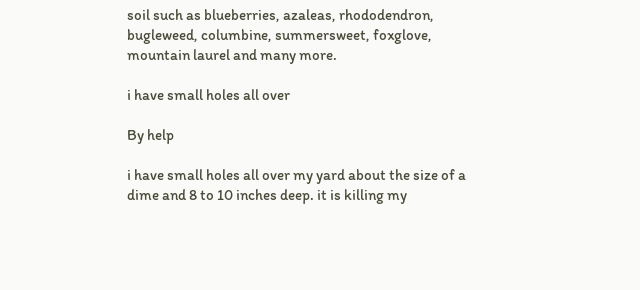soil such as blueberries, azaleas, rhododendron, bugleweed, columbine, summersweet, foxglove, mountain laurel and many more.

i have small holes all over

By help

i have small holes all over my yard about the size of a dime and 8 to 10 inches deep. it is killing my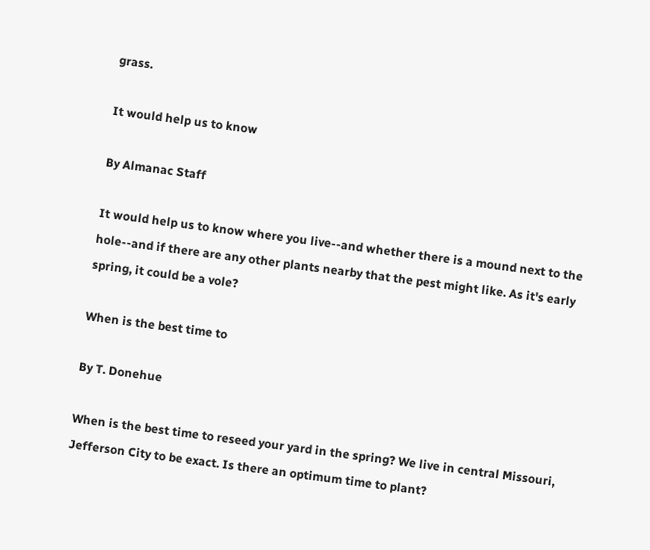grass.

It would help us to know

By Almanac Staff

It would help us to know where you live--and whether there is a mound next to the hole--and if there are any other plants nearby that the pest might like. As it's early spring, it could be a vole?

When is the best time to

By T. Donehue

When is the best time to reseed your yard in the spring? We live in central Missouri, Jefferson City to be exact. Is there an optimum time to plant?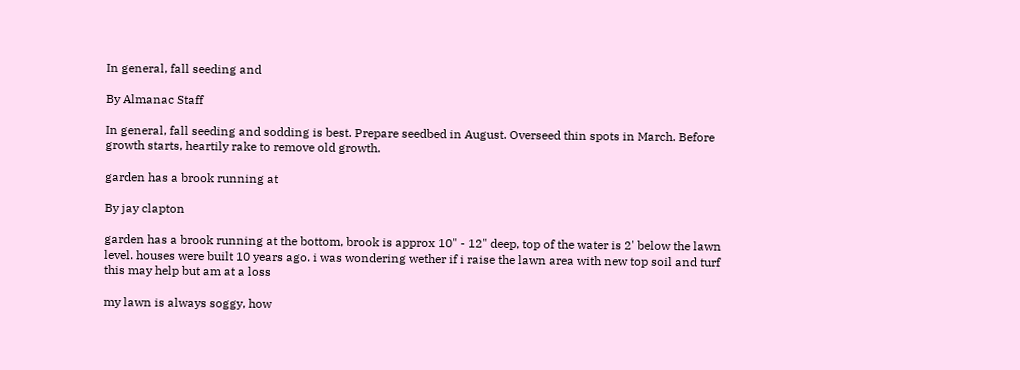In general, fall seeding and

By Almanac Staff

In general, fall seeding and sodding is best. Prepare seedbed in August. Overseed thin spots in March. Before growth starts, heartily rake to remove old growth.

garden has a brook running at

By jay clapton

garden has a brook running at the bottom, brook is approx 10" - 12" deep, top of the water is 2' below the lawn level. houses were built 10 years ago. i was wondering wether if i raise the lawn area with new top soil and turf this may help but am at a loss

my lawn is always soggy, how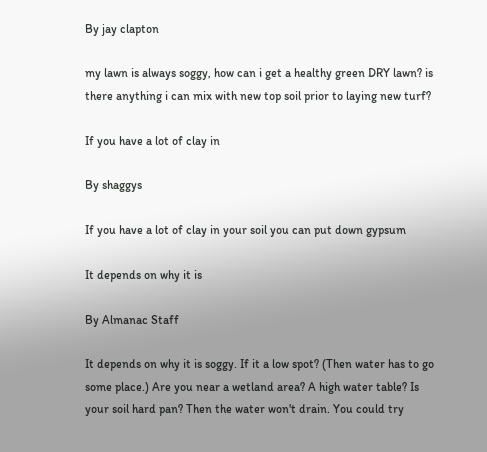By jay clapton

my lawn is always soggy, how can i get a healthy green DRY lawn? is there anything i can mix with new top soil prior to laying new turf?

If you have a lot of clay in

By shaggys

If you have a lot of clay in your soil you can put down gypsum

It depends on why it is

By Almanac Staff

It depends on why it is soggy. If it a low spot? (Then water has to go some place.) Are you near a wetland area? A high water table? Is your soil hard pan? Then the water won't drain. You could try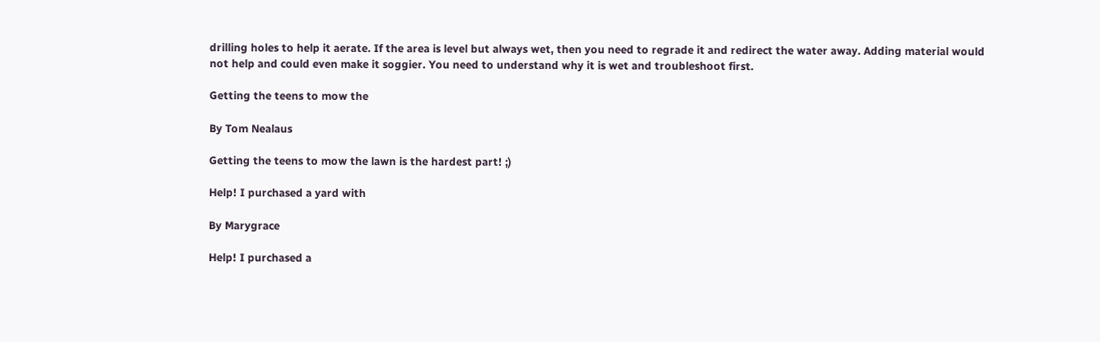drilling holes to help it aerate. If the area is level but always wet, then you need to regrade it and redirect the water away. Adding material would not help and could even make it soggier. You need to understand why it is wet and troubleshoot first.

Getting the teens to mow the

By Tom Nealaus

Getting the teens to mow the lawn is the hardest part! ;)

Help! I purchased a yard with

By Marygrace

Help! I purchased a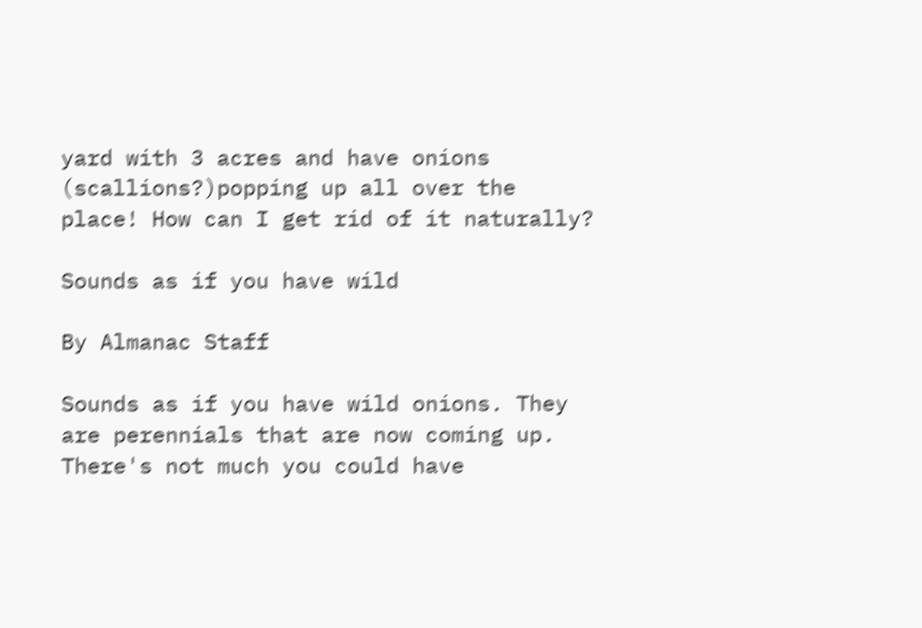yard with 3 acres and have onions (scallions?)popping up all over the place! How can I get rid of it naturally?

Sounds as if you have wild

By Almanac Staff

Sounds as if you have wild onions. They are perennials that are now coming up. There's not much you could have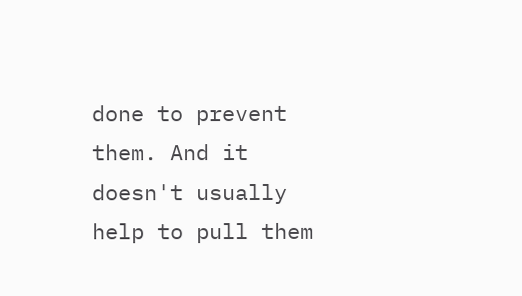done to prevent them. And it doesn't usually help to pull them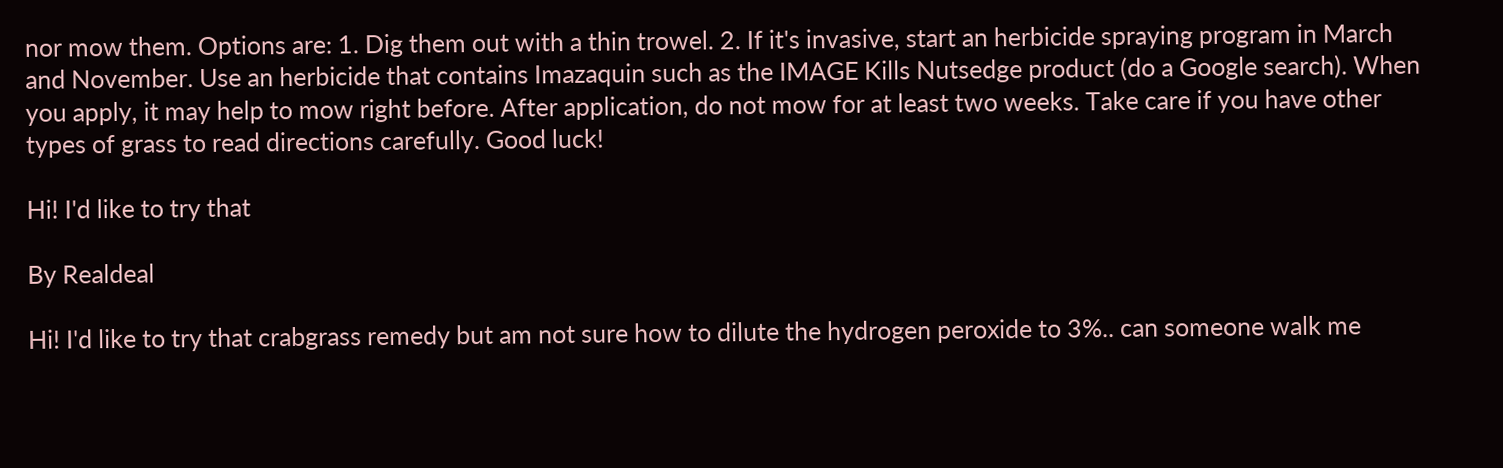nor mow them. Options are: 1. Dig them out with a thin trowel. 2. If it's invasive, start an herbicide spraying program in March and November. Use an herbicide that contains Imazaquin such as the IMAGE Kills Nutsedge product (do a Google search). When you apply, it may help to mow right before. After application, do not mow for at least two weeks. Take care if you have other types of grass to read directions carefully. Good luck!

Hi! I'd like to try that

By Realdeal

Hi! I'd like to try that crabgrass remedy but am not sure how to dilute the hydrogen peroxide to 3%.. can someone walk me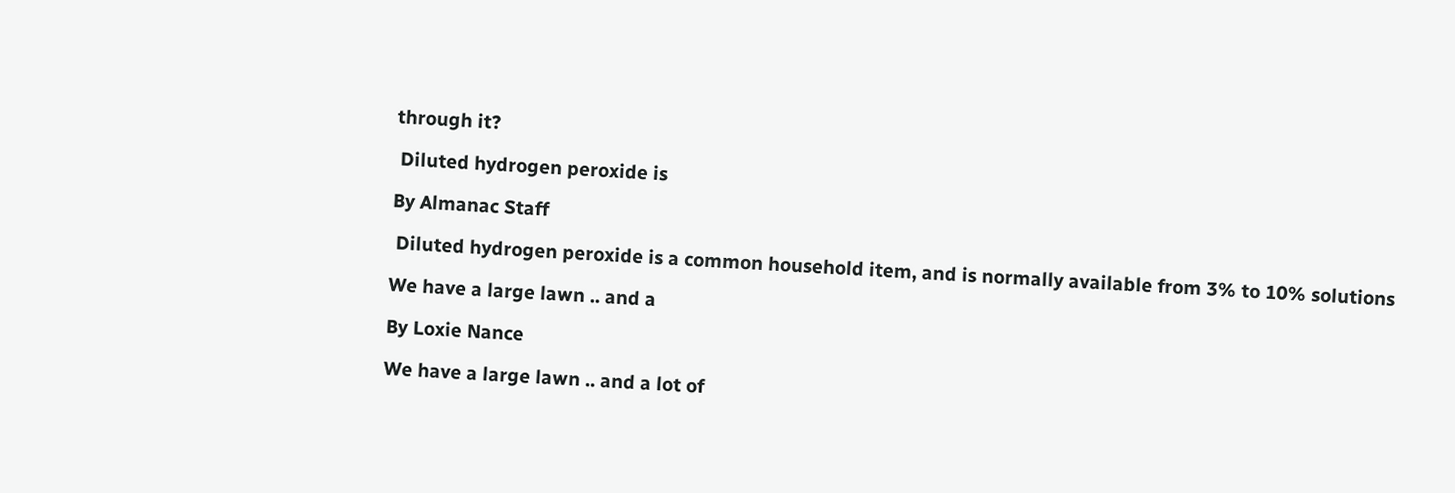through it?

 Diluted hydrogen peroxide is

By Almanac Staff

 Diluted hydrogen peroxide is a common household item, and is normally available from 3% to 10% solutions

We have a large lawn .. and a

By Loxie Nance

We have a large lawn .. and a lot of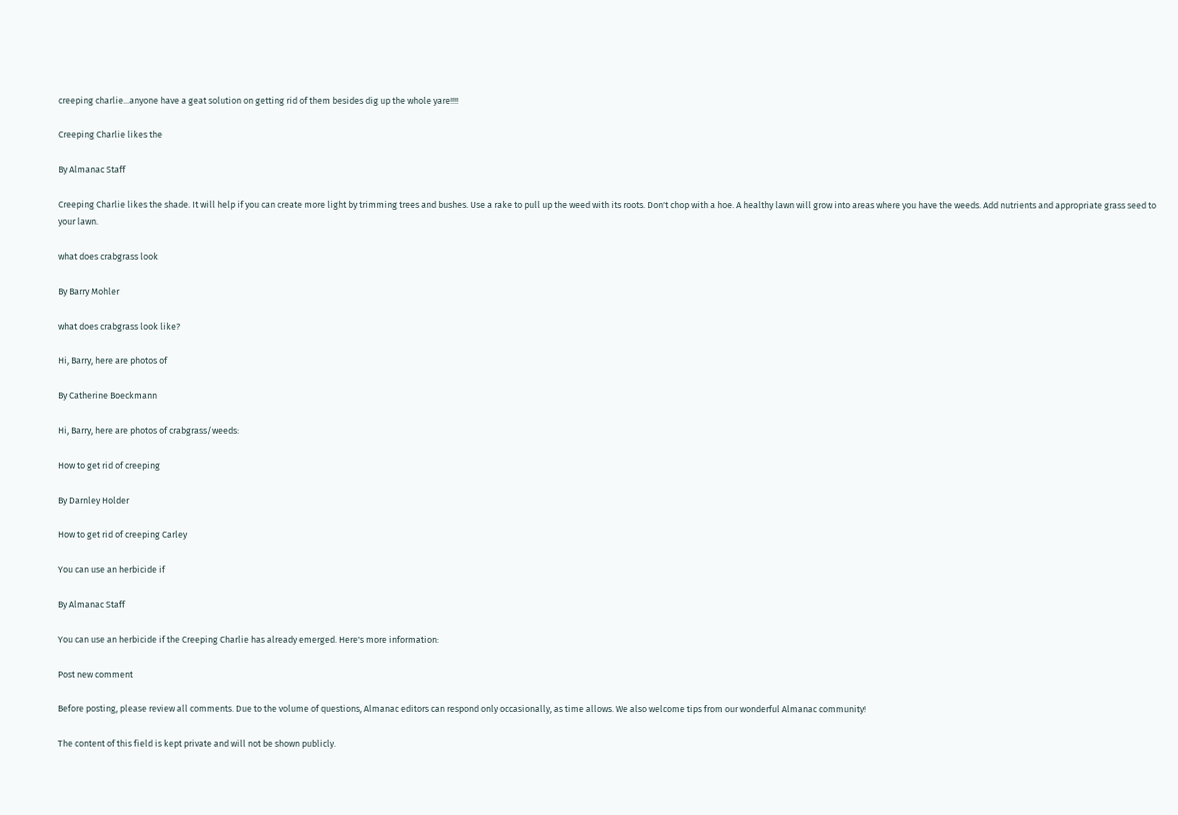creeping charlie...anyone have a geat solution on getting rid of them besides dig up the whole yare!!!!

Creeping Charlie likes the

By Almanac Staff

Creeping Charlie likes the shade. It will help if you can create more light by trimming trees and bushes. Use a rake to pull up the weed with its roots. Don't chop with a hoe. A healthy lawn will grow into areas where you have the weeds. Add nutrients and appropriate grass seed to your lawn.

what does crabgrass look

By Barry Mohler

what does crabgrass look like?

Hi, Barry, here are photos of

By Catherine Boeckmann

Hi, Barry, here are photos of crabgrass/weeds:

How to get rid of creeping

By Darnley Holder

How to get rid of creeping Carley

You can use an herbicide if

By Almanac Staff

You can use an herbicide if the Creeping Charlie has already emerged. Here's more information:

Post new comment

Before posting, please review all comments. Due to the volume of questions, Almanac editors can respond only occasionally, as time allows. We also welcome tips from our wonderful Almanac community!

The content of this field is kept private and will not be shown publicly.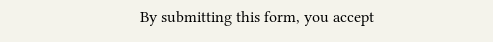By submitting this form, you accept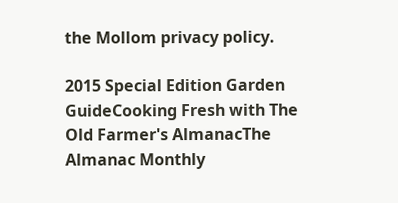the Mollom privacy policy.

2015 Special Edition Garden GuideCooking Fresh with The Old Farmer's AlmanacThe Almanac Monthly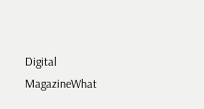Digital MagazineWhat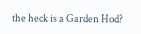the heck is a Garden Hod?